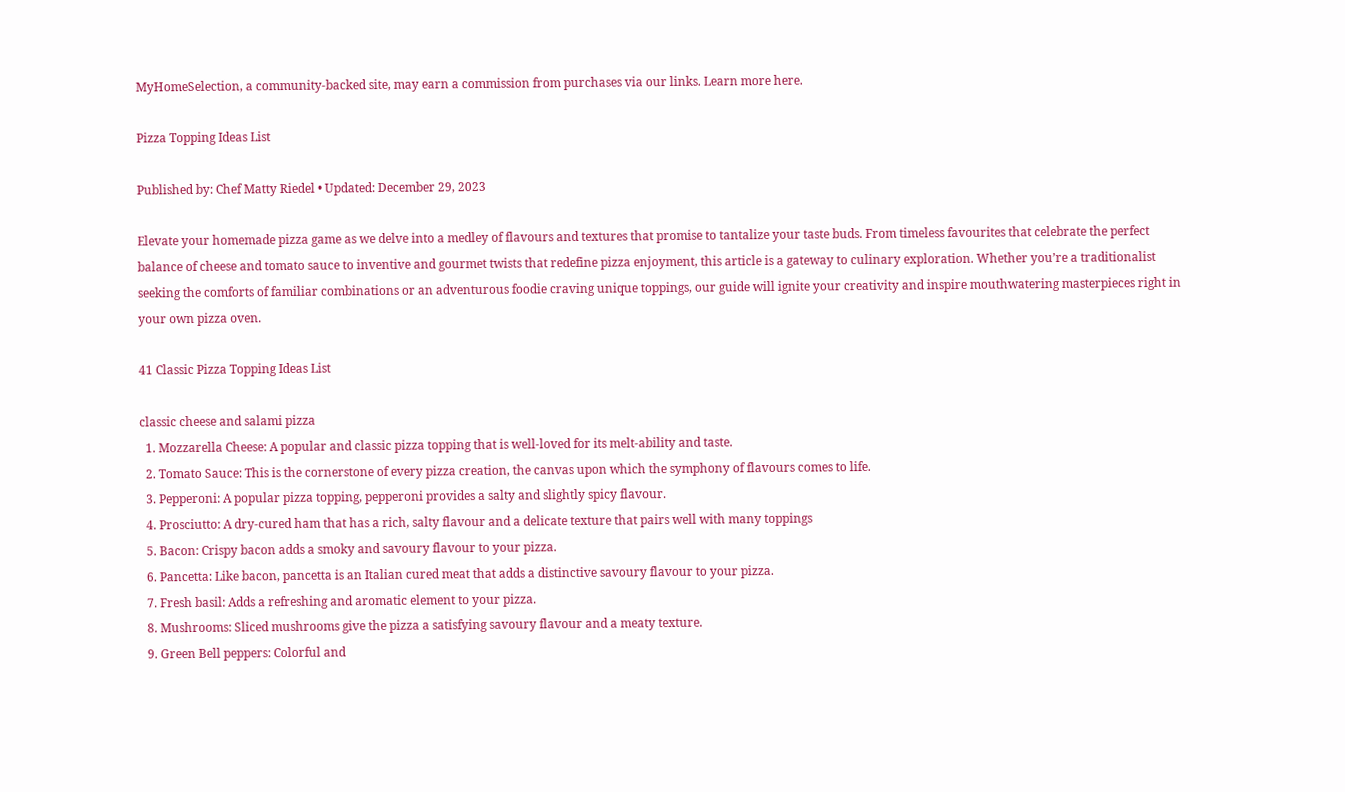MyHomeSelection, a community-backed site, may earn a commission from purchases via our links. Learn more here.

Pizza Topping Ideas List

Published by: Chef Matty Riedel • Updated: December 29, 2023

Elevate your homemade pizza game as we delve into a medley of flavours and textures that promise to tantalize your taste buds. From timeless favourites that celebrate the perfect balance of cheese and tomato sauce to inventive and gourmet twists that redefine pizza enjoyment, this article is a gateway to culinary exploration. Whether you’re a traditionalist seeking the comforts of familiar combinations or an adventurous foodie craving unique toppings, our guide will ignite your creativity and inspire mouthwatering masterpieces right in your own pizza oven.

41 Classic Pizza Topping Ideas List

classic cheese and salami pizza
  1. Mozzarella Cheese: A popular and classic pizza topping that is well-loved for its melt-ability and taste.
  2. Tomato Sauce: This is the cornerstone of every pizza creation, the canvas upon which the symphony of flavours comes to life.
  3. Pepperoni: A popular pizza topping, pepperoni provides a salty and slightly spicy flavour.
  4. Prosciutto: A dry-cured ham that has a rich, salty flavour and a delicate texture that pairs well with many toppings
  5. Bacon: Crispy bacon adds a smoky and savoury flavour to your pizza.
  6. Pancetta: Like bacon, pancetta is an Italian cured meat that adds a distinctive savoury flavour to your pizza.
  7. Fresh basil: Adds a refreshing and aromatic element to your pizza.
  8. Mushrooms: Sliced mushrooms give the pizza a satisfying savoury flavour and a meaty texture.
  9. Green Bell peppers: Colorful and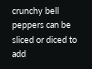crunchy bell peppers can be sliced or diced to add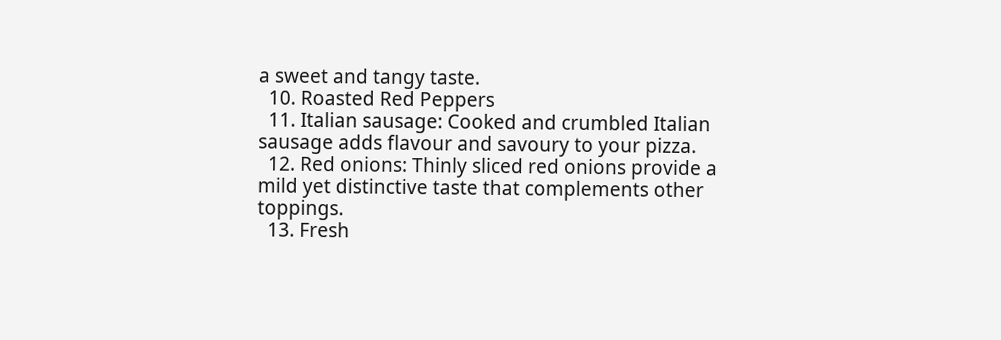a sweet and tangy taste.
  10. Roasted Red Peppers
  11. Italian sausage: Cooked and crumbled Italian sausage adds flavour and savoury to your pizza.
  12. Red onions: Thinly sliced red onions provide a mild yet distinctive taste that complements other toppings.
  13. Fresh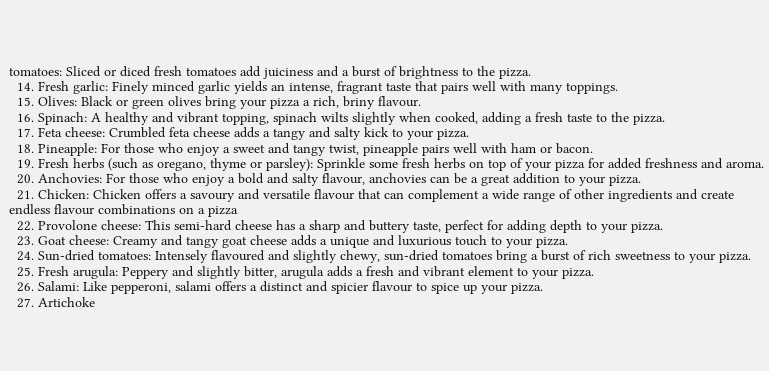tomatoes: Sliced or diced fresh tomatoes add juiciness and a burst of brightness to the pizza.
  14. Fresh garlic: Finely minced garlic yields an intense, fragrant taste that pairs well with many toppings.
  15. Olives: Black or green olives bring your pizza a rich, briny flavour.
  16. Spinach: A healthy and vibrant topping, spinach wilts slightly when cooked, adding a fresh taste to the pizza.
  17. Feta cheese: Crumbled feta cheese adds a tangy and salty kick to your pizza.
  18. Pineapple: For those who enjoy a sweet and tangy twist, pineapple pairs well with ham or bacon.
  19. Fresh herbs (such as oregano, thyme or parsley): Sprinkle some fresh herbs on top of your pizza for added freshness and aroma.
  20. Anchovies: For those who enjoy a bold and salty flavour, anchovies can be a great addition to your pizza.
  21. Chicken: Chicken offers a savoury and versatile flavour that can complement a wide range of other ingredients and create endless flavour combinations on a pizza
  22. Provolone cheese: This semi-hard cheese has a sharp and buttery taste, perfect for adding depth to your pizza.
  23. Goat cheese: Creamy and tangy goat cheese adds a unique and luxurious touch to your pizza.
  24. Sun-dried tomatoes: Intensely flavoured and slightly chewy, sun-dried tomatoes bring a burst of rich sweetness to your pizza.
  25. Fresh arugula: Peppery and slightly bitter, arugula adds a fresh and vibrant element to your pizza.
  26. Salami: Like pepperoni, salami offers a distinct and spicier flavour to spice up your pizza.
  27. Artichoke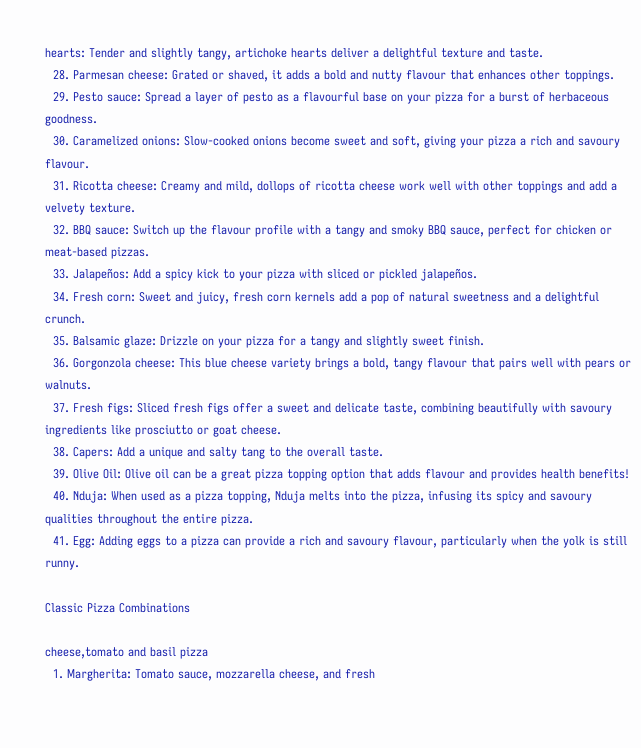hearts: Tender and slightly tangy, artichoke hearts deliver a delightful texture and taste.
  28. Parmesan cheese: Grated or shaved, it adds a bold and nutty flavour that enhances other toppings.
  29. Pesto sauce: Spread a layer of pesto as a flavourful base on your pizza for a burst of herbaceous goodness.
  30. Caramelized onions: Slow-cooked onions become sweet and soft, giving your pizza a rich and savoury flavour.
  31. Ricotta cheese: Creamy and mild, dollops of ricotta cheese work well with other toppings and add a velvety texture.
  32. BBQ sauce: Switch up the flavour profile with a tangy and smoky BBQ sauce, perfect for chicken or meat-based pizzas.
  33. Jalapeños: Add a spicy kick to your pizza with sliced or pickled jalapeños.
  34. Fresh corn: Sweet and juicy, fresh corn kernels add a pop of natural sweetness and a delightful crunch.
  35. Balsamic glaze: Drizzle on your pizza for a tangy and slightly sweet finish.
  36. Gorgonzola cheese: This blue cheese variety brings a bold, tangy flavour that pairs well with pears or walnuts.
  37. Fresh figs: Sliced fresh figs offer a sweet and delicate taste, combining beautifully with savoury ingredients like prosciutto or goat cheese.
  38. Capers: Add a unique and salty tang to the overall taste.
  39. Olive Oil: Olive oil can be a great pizza topping option that adds flavour and provides health benefits!
  40. Nduja: When used as a pizza topping, Nduja melts into the pizza, infusing its spicy and savoury qualities throughout the entire pizza.
  41. Egg: Adding eggs to a pizza can provide a rich and savoury flavour, particularly when the yolk is still runny.

Classic Pizza Combinations

cheese,tomato and basil pizza
  1. Margherita: Tomato sauce, mozzarella cheese, and fresh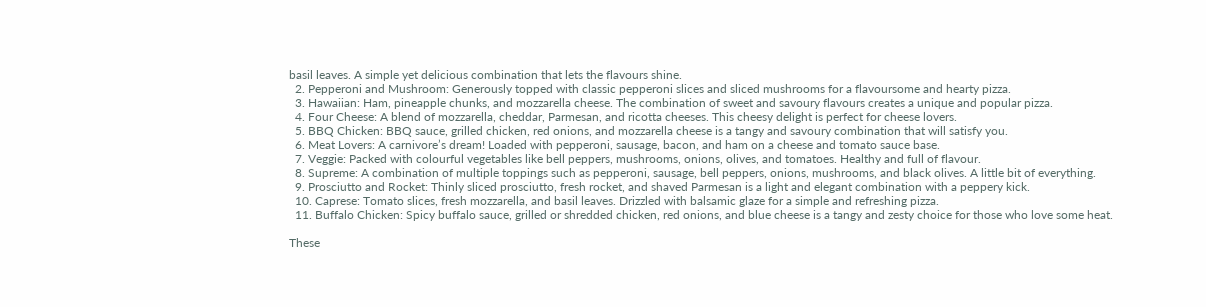basil leaves. A simple yet delicious combination that lets the flavours shine.
  2. Pepperoni and Mushroom: Generously topped with classic pepperoni slices and sliced mushrooms for a flavoursome and hearty pizza.
  3. Hawaiian: Ham, pineapple chunks, and mozzarella cheese. The combination of sweet and savoury flavours creates a unique and popular pizza.
  4. Four Cheese: A blend of mozzarella, cheddar, Parmesan, and ricotta cheeses. This cheesy delight is perfect for cheese lovers.
  5. BBQ Chicken: BBQ sauce, grilled chicken, red onions, and mozzarella cheese is a tangy and savoury combination that will satisfy you.
  6. Meat Lovers: A carnivore’s dream! Loaded with pepperoni, sausage, bacon, and ham on a cheese and tomato sauce base.
  7. Veggie: Packed with colourful vegetables like bell peppers, mushrooms, onions, olives, and tomatoes. Healthy and full of flavour.
  8. Supreme: A combination of multiple toppings such as pepperoni, sausage, bell peppers, onions, mushrooms, and black olives. A little bit of everything.
  9. Prosciutto and Rocket: Thinly sliced prosciutto, fresh rocket, and shaved Parmesan is a light and elegant combination with a peppery kick.
  10. Caprese: Tomato slices, fresh mozzarella, and basil leaves. Drizzled with balsamic glaze for a simple and refreshing pizza.
  11. Buffalo Chicken: Spicy buffalo sauce, grilled or shredded chicken, red onions, and blue cheese is a tangy and zesty choice for those who love some heat.

These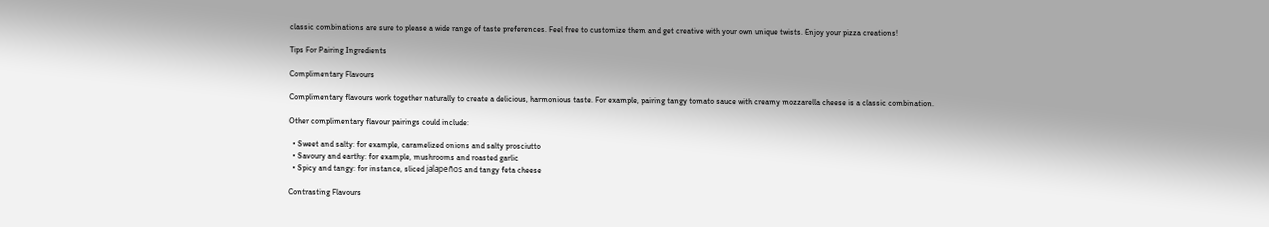classic combinations are sure to please a wide range of taste preferences. Feel free to customize them and get creative with your own unique twists. Enjoy your pizza creations!

Tips For Pairing Ingredients

Complimentary Flavours

Complimentary flavours work together naturally to create a delicious, harmonious taste. For example, pairing tangy tomato sauce with creamy mozzarella cheese is a classic combination.

Other complimentary flavour pairings could include:

  • Sweet and salty: for example, caramelized onions and salty prosciutto
  • Savoury and earthy: for example, mushrooms and roasted garlic
  • Spicy and tangy: for instance, sliced jalapeños and tangy feta cheese

Contrasting Flavours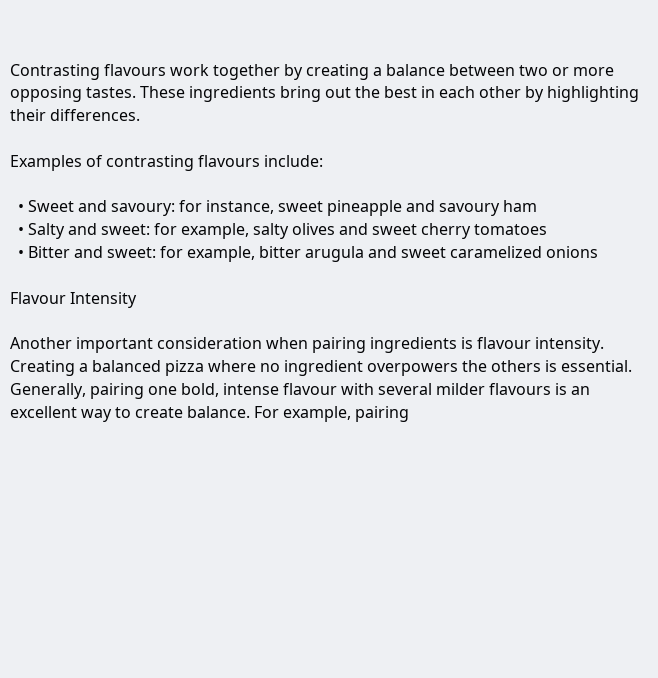Contrasting flavours work together by creating a balance between two or more opposing tastes. These ingredients bring out the best in each other by highlighting their differences.

Examples of contrasting flavours include:

  • Sweet and savoury: for instance, sweet pineapple and savoury ham
  • Salty and sweet: for example, salty olives and sweet cherry tomatoes
  • Bitter and sweet: for example, bitter arugula and sweet caramelized onions

Flavour Intensity

Another important consideration when pairing ingredients is flavour intensity. Creating a balanced pizza where no ingredient overpowers the others is essential. Generally, pairing one bold, intense flavour with several milder flavours is an excellent way to create balance. For example, pairing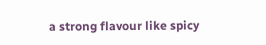a strong flavour like spicy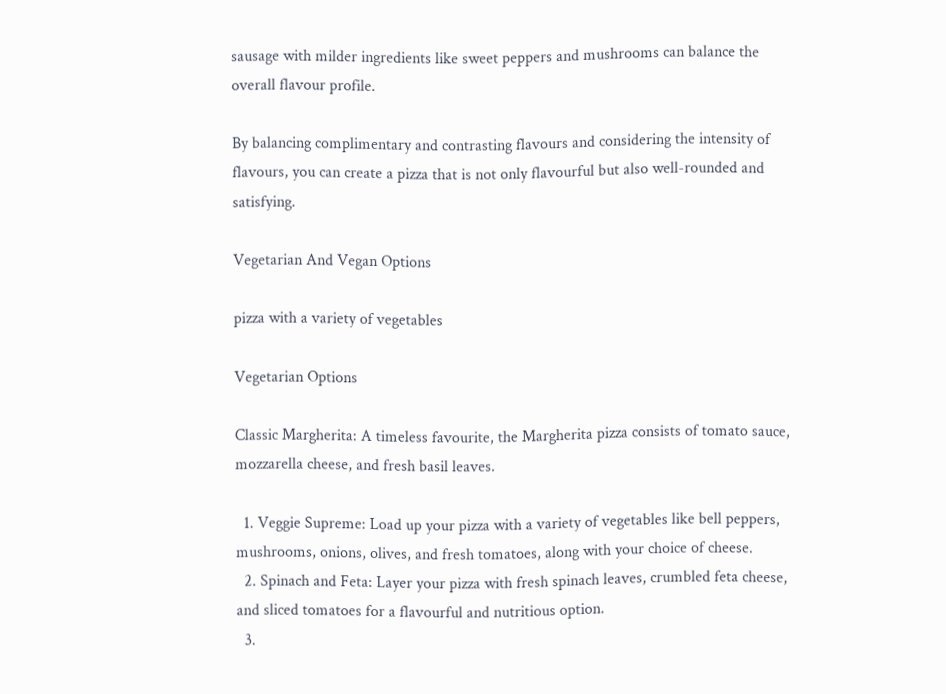sausage with milder ingredients like sweet peppers and mushrooms can balance the overall flavour profile.

By balancing complimentary and contrasting flavours and considering the intensity of flavours, you can create a pizza that is not only flavourful but also well-rounded and satisfying.

Vegetarian And Vegan Options

pizza with a variety of vegetables

Vegetarian Options

Classic Margherita: A timeless favourite, the Margherita pizza consists of tomato sauce, mozzarella cheese, and fresh basil leaves.

  1. Veggie Supreme: Load up your pizza with a variety of vegetables like bell peppers, mushrooms, onions, olives, and fresh tomatoes, along with your choice of cheese.
  2. Spinach and Feta: Layer your pizza with fresh spinach leaves, crumbled feta cheese, and sliced tomatoes for a flavourful and nutritious option.
  3.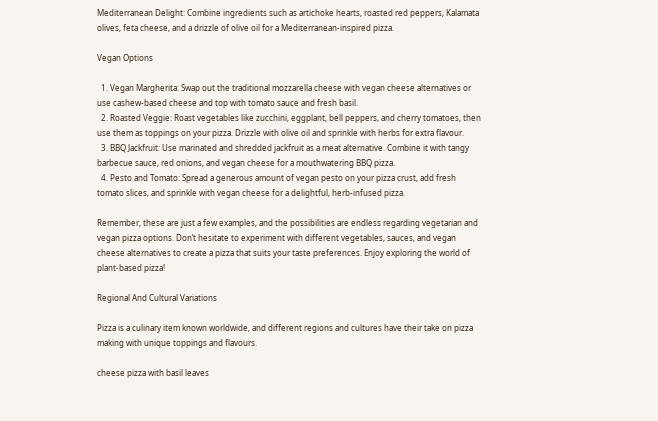Mediterranean Delight: Combine ingredients such as artichoke hearts, roasted red peppers, Kalamata olives, feta cheese, and a drizzle of olive oil for a Mediterranean-inspired pizza.

Vegan Options

  1. Vegan Margherita: Swap out the traditional mozzarella cheese with vegan cheese alternatives or use cashew-based cheese and top with tomato sauce and fresh basil.
  2. Roasted Veggie: Roast vegetables like zucchini, eggplant, bell peppers, and cherry tomatoes, then use them as toppings on your pizza. Drizzle with olive oil and sprinkle with herbs for extra flavour.
  3. BBQ Jackfruit: Use marinated and shredded jackfruit as a meat alternative. Combine it with tangy barbecue sauce, red onions, and vegan cheese for a mouthwatering BBQ pizza.
  4. Pesto and Tomato: Spread a generous amount of vegan pesto on your pizza crust, add fresh tomato slices, and sprinkle with vegan cheese for a delightful, herb-infused pizza.

Remember, these are just a few examples, and the possibilities are endless regarding vegetarian and vegan pizza options. Don’t hesitate to experiment with different vegetables, sauces, and vegan cheese alternatives to create a pizza that suits your taste preferences. Enjoy exploring the world of plant-based pizza!

Regional And Cultural Variations

Pizza is a culinary item known worldwide, and different regions and cultures have their take on pizza making with unique toppings and flavours.

cheese pizza with basil leaves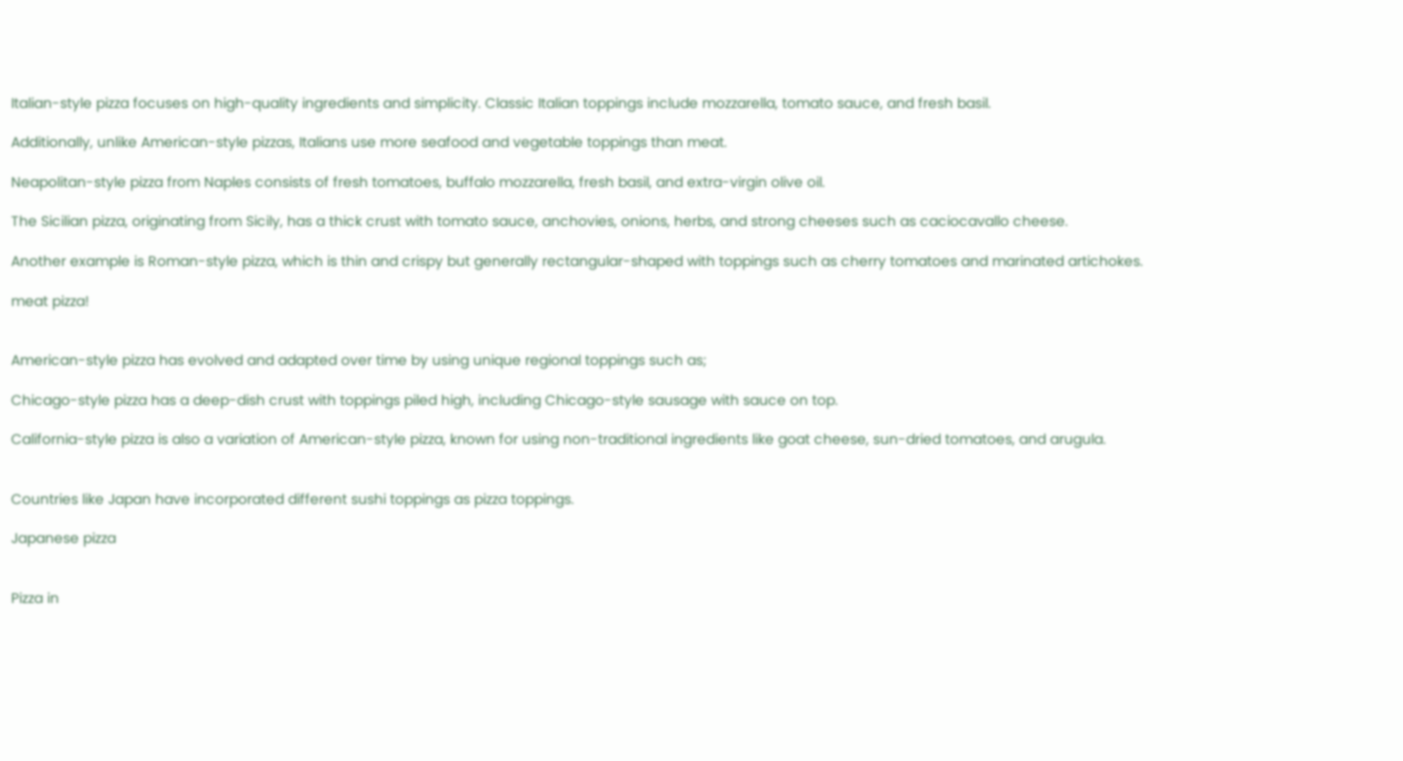Italian-style pizza focuses on high-quality ingredients and simplicity. Classic Italian toppings include mozzarella, tomato sauce, and fresh basil.

Additionally, unlike American-style pizzas, Italians use more seafood and vegetable toppings than meat.

Neapolitan-style pizza from Naples consists of fresh tomatoes, buffalo mozzarella, fresh basil, and extra-virgin olive oil.

The Sicilian pizza, originating from Sicily, has a thick crust with tomato sauce, anchovies, onions, herbs, and strong cheeses such as caciocavallo cheese.

Another example is Roman-style pizza, which is thin and crispy but generally rectangular-shaped with toppings such as cherry tomatoes and marinated artichokes.

meat pizza!


American-style pizza has evolved and adapted over time by using unique regional toppings such as;

Chicago-style pizza has a deep-dish crust with toppings piled high, including Chicago-style sausage with sauce on top.

California-style pizza is also a variation of American-style pizza, known for using non-traditional ingredients like goat cheese, sun-dried tomatoes, and arugula.


Countries like Japan have incorporated different sushi toppings as pizza toppings.

Japanese pizza


Pizza in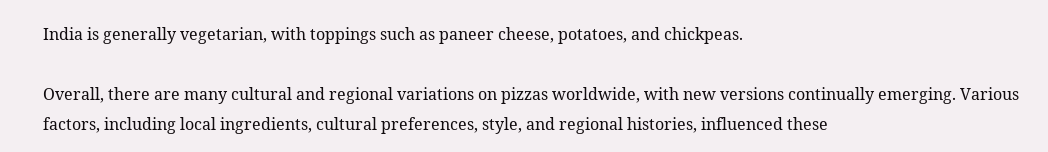India is generally vegetarian, with toppings such as paneer cheese, potatoes, and chickpeas.

Overall, there are many cultural and regional variations on pizzas worldwide, with new versions continually emerging. Various factors, including local ingredients, cultural preferences, style, and regional histories, influenced these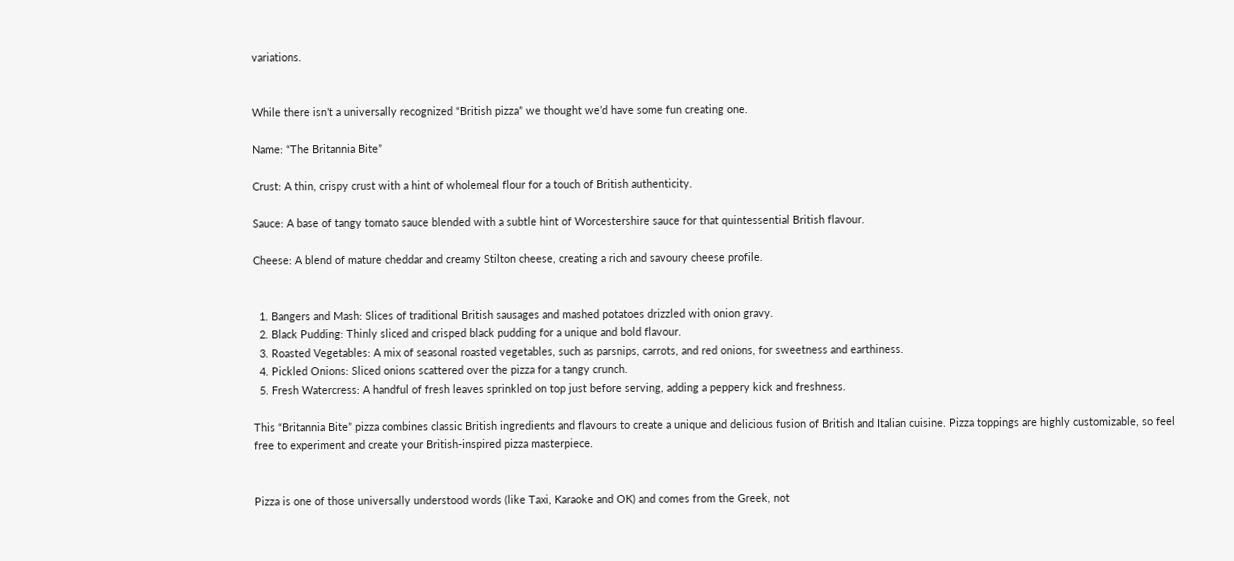variations.


While there isn’t a universally recognized “British pizza” we thought we’d have some fun creating one.

Name: “The Britannia Bite”

Crust: A thin, crispy crust with a hint of wholemeal flour for a touch of British authenticity.

Sauce: A base of tangy tomato sauce blended with a subtle hint of Worcestershire sauce for that quintessential British flavour.

Cheese: A blend of mature cheddar and creamy Stilton cheese, creating a rich and savoury cheese profile.


  1. Bangers and Mash: Slices of traditional British sausages and mashed potatoes drizzled with onion gravy.
  2. Black Pudding: Thinly sliced and crisped black pudding for a unique and bold flavour.
  3. Roasted Vegetables: A mix of seasonal roasted vegetables, such as parsnips, carrots, and red onions, for sweetness and earthiness.
  4. Pickled Onions: Sliced onions scattered over the pizza for a tangy crunch.
  5. Fresh Watercress: A handful of fresh leaves sprinkled on top just before serving, adding a peppery kick and freshness.

This “Britannia Bite” pizza combines classic British ingredients and flavours to create a unique and delicious fusion of British and Italian cuisine. Pizza toppings are highly customizable, so feel free to experiment and create your British-inspired pizza masterpiece.


Pizza is one of those universally understood words (like Taxi, Karaoke and OK) and comes from the Greek, not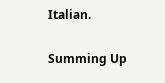Italian.

Summing Up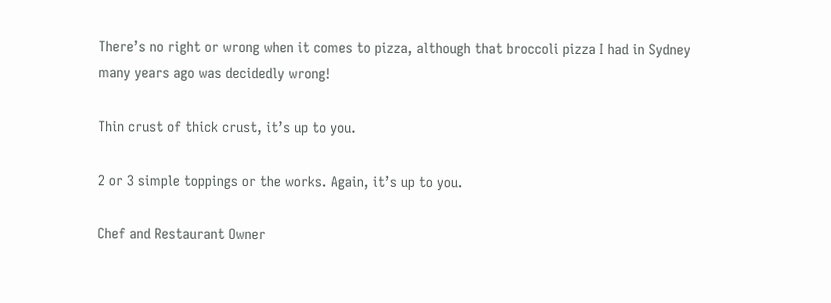There’s no right or wrong when it comes to pizza, although that broccoli pizza I had in Sydney many years ago was decidedly wrong!

Thin crust of thick crust, it’s up to you.

2 or 3 simple toppings or the works. Again, it’s up to you.

Chef and Restaurant Owner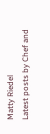Matty Riedel
Latest posts by Chef and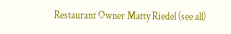Restaurant Owner Matty Riedel (see all)